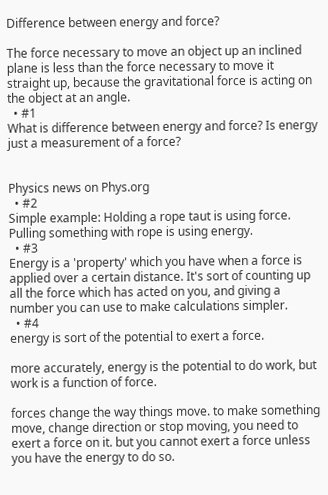Difference between energy and force?

The force necessary to move an object up an inclined plane is less than the force necessary to move it straight up, because the gravitational force is acting on the object at an angle.
  • #1
What is difference between energy and force? Is energy just a measurement of a force?


Physics news on Phys.org
  • #2
Simple example: Holding a rope taut is using force. Pulling something with rope is using energy.
  • #3
Energy is a 'property' which you have when a force is applied over a certain distance. It's sort of counting up all the force which has acted on you, and giving a number you can use to make calculations simpler.
  • #4
energy is sort of the potential to exert a force.

more accurately, energy is the potential to do work, but work is a function of force.

forces change the way things move. to make something move, change direction or stop moving, you need to exert a force on it. but you cannot exert a force unless you have the energy to do so.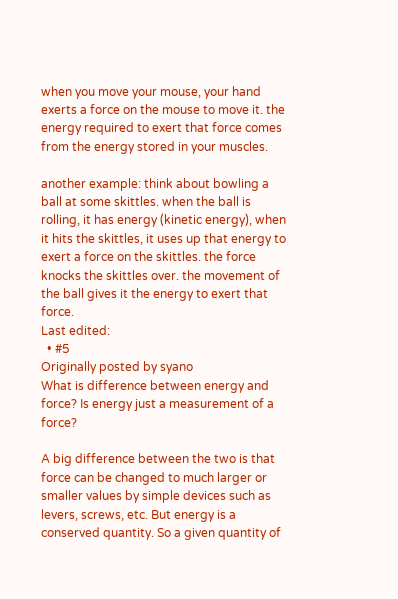when you move your mouse, your hand exerts a force on the mouse to move it. the energy required to exert that force comes from the energy stored in your muscles.

another example: think about bowling a ball at some skittles. when the ball is rolling, it has energy (kinetic energy), when it hits the skittles, it uses up that energy to exert a force on the skittles. the force knocks the skittles over. the movement of the ball gives it the energy to exert that force.
Last edited:
  • #5
Originally posted by syano
What is difference between energy and force? Is energy just a measurement of a force?

A big difference between the two is that force can be changed to much larger or smaller values by simple devices such as levers, screws, etc. But energy is a conserved quantity. So a given quantity of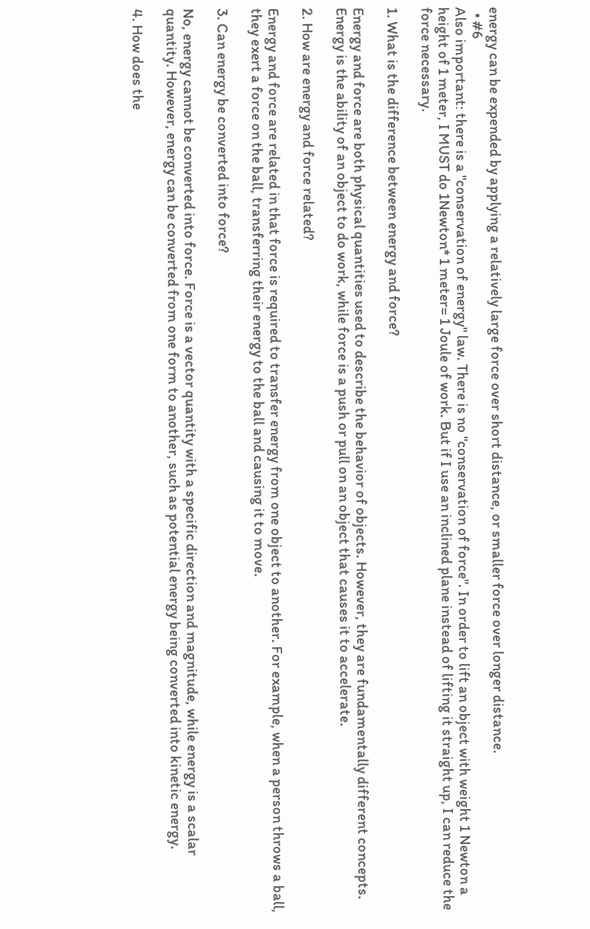energy can be expended by applying a relatively large force over short distance, or smaller force over longer distance.
  • #6
Also important: there is a "conservation of energy" law. There is no "conservation of force". In order to lift an object with weight 1 Newton a height of 1 meter, I MUST do 1Newton* 1 meter= 1 Joule of work. But if I use an inclined plane instead of lifting it straight up, I can reduce the force necessary.

1. What is the difference between energy and force?

Energy and force are both physical quantities used to describe the behavior of objects. However, they are fundamentally different concepts. Energy is the ability of an object to do work, while force is a push or pull on an object that causes it to accelerate.

2. How are energy and force related?

Energy and force are related in that force is required to transfer energy from one object to another. For example, when a person throws a ball, they exert a force on the ball, transferring their energy to the ball and causing it to move.

3. Can energy be converted into force?

No, energy cannot be converted into force. Force is a vector quantity with a specific direction and magnitude, while energy is a scalar quantity. However, energy can be converted from one form to another, such as potential energy being converted into kinetic energy.

4. How does the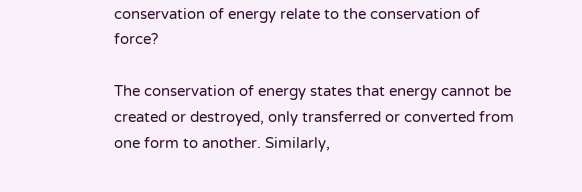conservation of energy relate to the conservation of force?

The conservation of energy states that energy cannot be created or destroyed, only transferred or converted from one form to another. Similarly,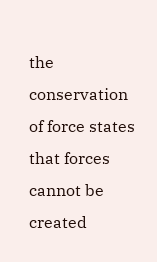the conservation of force states that forces cannot be created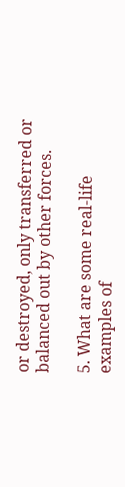or destroyed, only transferred or balanced out by other forces.

5. What are some real-life examples of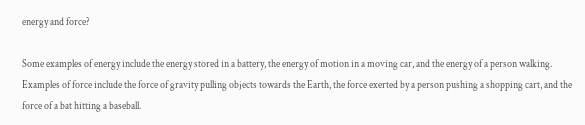energy and force?

Some examples of energy include the energy stored in a battery, the energy of motion in a moving car, and the energy of a person walking. Examples of force include the force of gravity pulling objects towards the Earth, the force exerted by a person pushing a shopping cart, and the force of a bat hitting a baseball.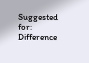Suggested for: Difference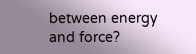between energy and force?